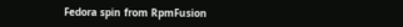Fedora spin from RpmFusion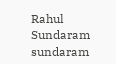Rahul Sundaram sundaram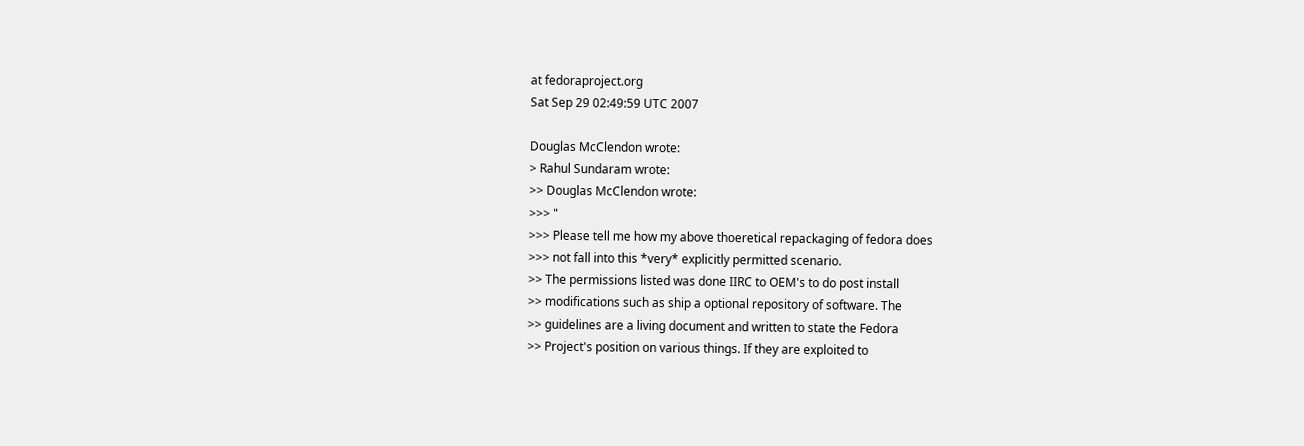at fedoraproject.org
Sat Sep 29 02:49:59 UTC 2007

Douglas McClendon wrote:
> Rahul Sundaram wrote:
>> Douglas McClendon wrote:
>>> "
>>> Please tell me how my above thoeretical repackaging of fedora does
>>> not fall into this *very* explicitly permitted scenario.
>> The permissions listed was done IIRC to OEM's to do post install
>> modifications such as ship a optional repository of software. The
>> guidelines are a living document and written to state the Fedora
>> Project's position on various things. If they are exploited to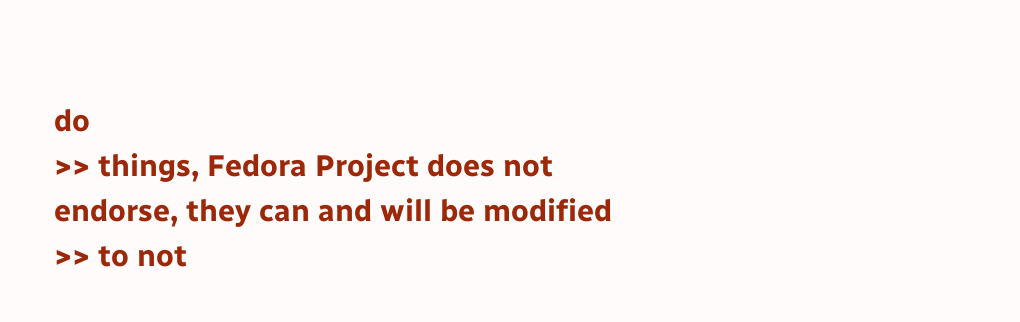do
>> things, Fedora Project does not endorse, they can and will be modified
>> to not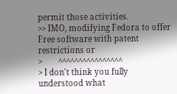permit those activities.
>> IMO, modifying Fedora to offer Free software with patent restrictions or
>        ^^^^^^^^^^^^^^^^
> I don't think you fully understood what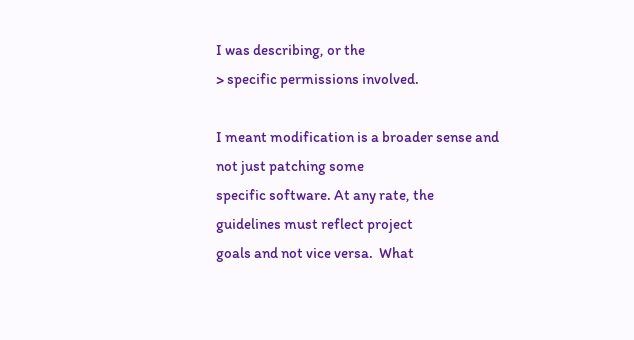I was describing, or the
> specific permissions involved.

I meant modification is a broader sense and not just patching some
specific software. At any rate, the guidelines must reflect project
goals and not vice versa.  What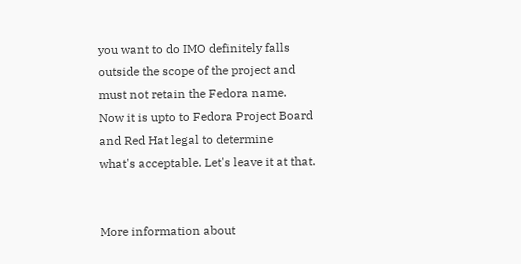you want to do IMO definitely falls
outside the scope of the project and must not retain the Fedora name.
Now it is upto to Fedora Project Board and Red Hat legal to determine
what's acceptable. Let's leave it at that.


More information about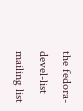the fedora-devel-list mailing list